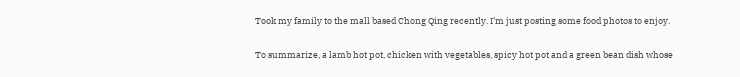Took my family to the mall based Chong Qing recently. I’m just posting some food photos to enjoy.

To summarize, a lamb hot pot, chicken with vegetables, spicy hot pot and a green bean dish whose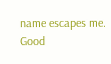name escapes me. Good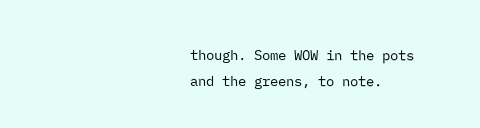though. Some WOW in the pots and the greens, to note.